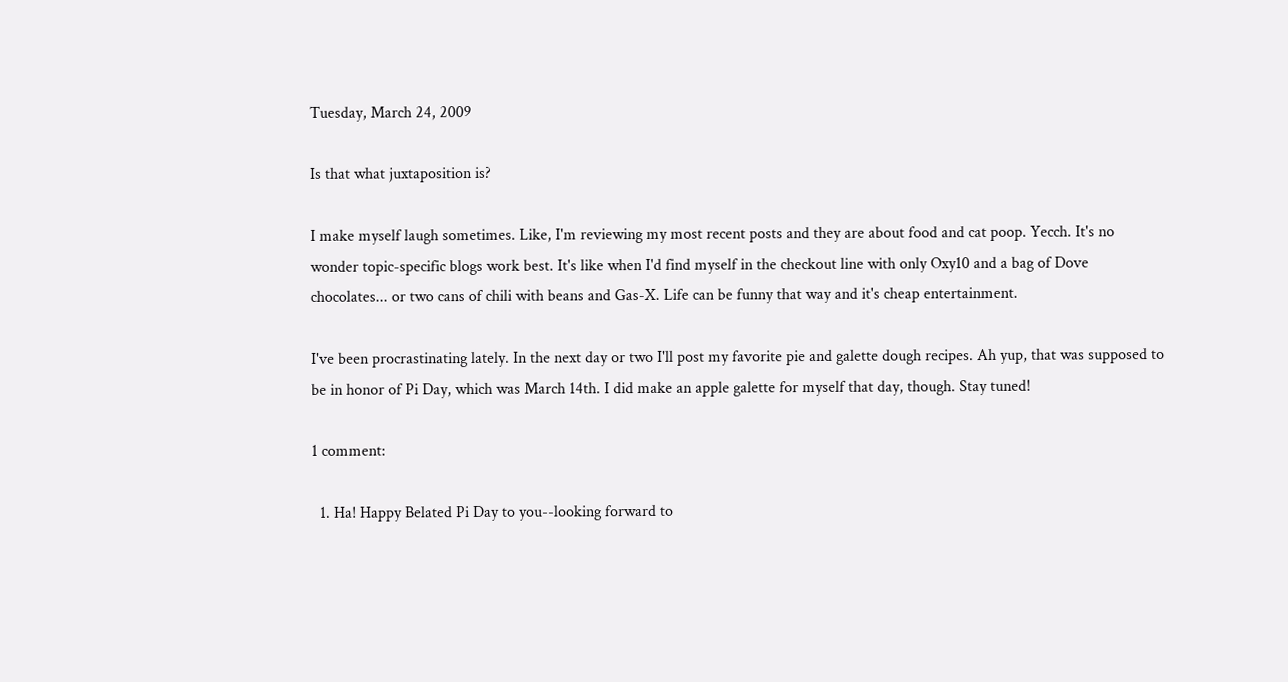Tuesday, March 24, 2009

Is that what juxtaposition is?

I make myself laugh sometimes. Like, I'm reviewing my most recent posts and they are about food and cat poop. Yecch. It's no wonder topic-specific blogs work best. It's like when I'd find myself in the checkout line with only Oxy10 and a bag of Dove chocolates... or two cans of chili with beans and Gas-X. Life can be funny that way and it's cheap entertainment.

I've been procrastinating lately. In the next day or two I'll post my favorite pie and galette dough recipes. Ah yup, that was supposed to be in honor of Pi Day, which was March 14th. I did make an apple galette for myself that day, though. Stay tuned!

1 comment:

  1. Ha! Happy Belated Pi Day to you--looking forward to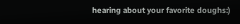hearing about your favorite doughs:)